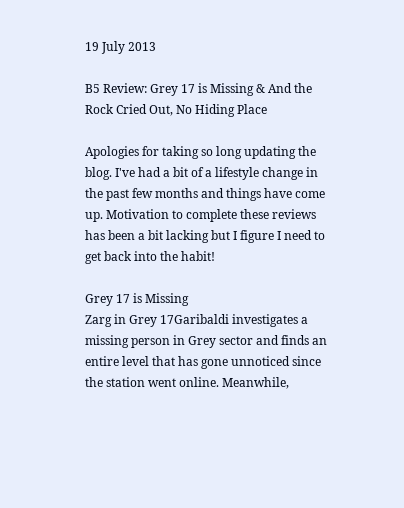19 July 2013

B5 Review: Grey 17 is Missing & And the Rock Cried Out, No Hiding Place

Apologies for taking so long updating the blog. I've had a bit of a lifestyle change in the past few months and things have come up. Motivation to complete these reviews has been a bit lacking but I figure I need to get back into the habit!

Grey 17 is Missing
Zarg in Grey 17Garibaldi investigates a missing person in Grey sector and finds an entire level that has gone unnoticed since the station went online. Meanwhile,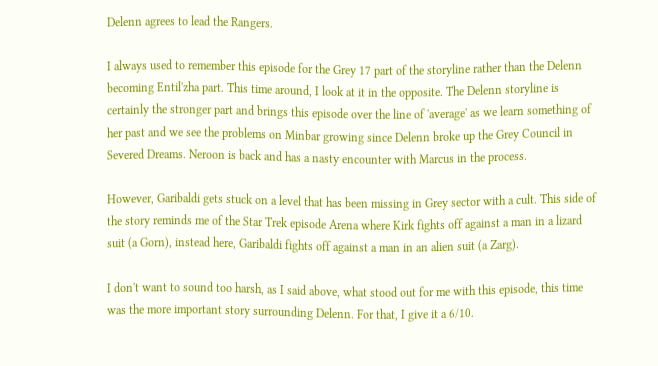Delenn agrees to lead the Rangers.

I always used to remember this episode for the Grey 17 part of the storyline rather than the Delenn becoming Entil'zha part. This time around, I look at it in the opposite. The Delenn storyline is certainly the stronger part and brings this episode over the line of 'average' as we learn something of her past and we see the problems on Minbar growing since Delenn broke up the Grey Council in Severed Dreams. Neroon is back and has a nasty encounter with Marcus in the process.

However, Garibaldi gets stuck on a level that has been missing in Grey sector with a cult. This side of the story reminds me of the Star Trek episode Arena where Kirk fights off against a man in a lizard suit (a Gorn), instead here, Garibaldi fights off against a man in an alien suit (a Zarg).

I don't want to sound too harsh, as I said above, what stood out for me with this episode, this time was the more important story surrounding Delenn. For that, I give it a 6/10.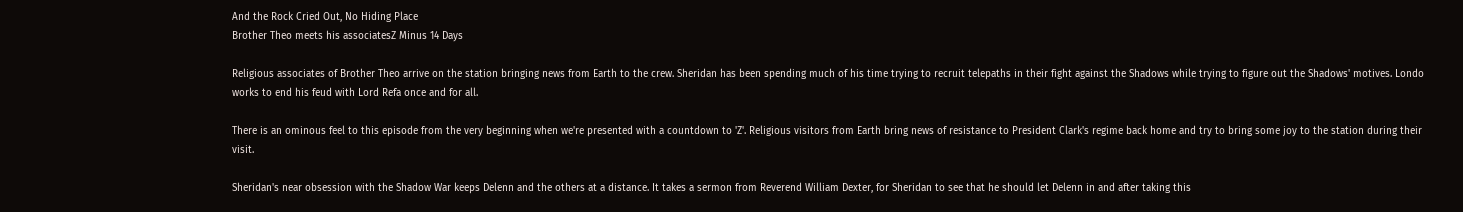And the Rock Cried Out, No Hiding Place
Brother Theo meets his associatesZ Minus 14 Days

Religious associates of Brother Theo arrive on the station bringing news from Earth to the crew. Sheridan has been spending much of his time trying to recruit telepaths in their fight against the Shadows while trying to figure out the Shadows' motives. Londo works to end his feud with Lord Refa once and for all.

There is an ominous feel to this episode from the very beginning when we're presented with a countdown to 'Z'. Religious visitors from Earth bring news of resistance to President Clark's regime back home and try to bring some joy to the station during their visit.

Sheridan's near obsession with the Shadow War keeps Delenn and the others at a distance. It takes a sermon from Reverend William Dexter, for Sheridan to see that he should let Delenn in and after taking this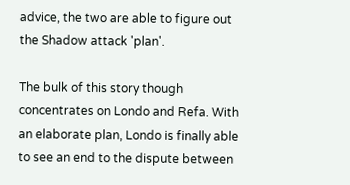advice, the two are able to figure out the Shadow attack 'plan'.

The bulk of this story though concentrates on Londo and Refa. With an elaborate plan, Londo is finally able to see an end to the dispute between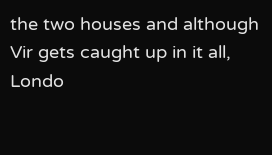the two houses and although Vir gets caught up in it all, Londo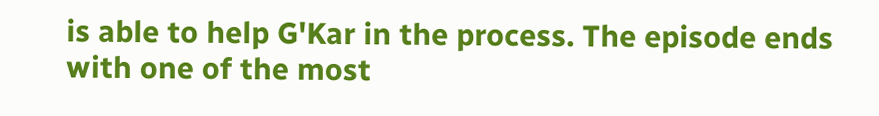is able to help G'Kar in the process. The episode ends with one of the most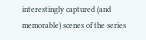interestingly captured (and memorable) scenes of the series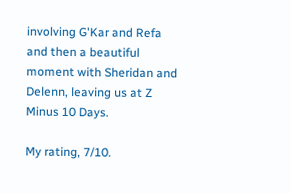involving G'Kar and Refa and then a beautiful moment with Sheridan and Delenn, leaving us at Z Minus 10 Days.

My rating, 7/10.